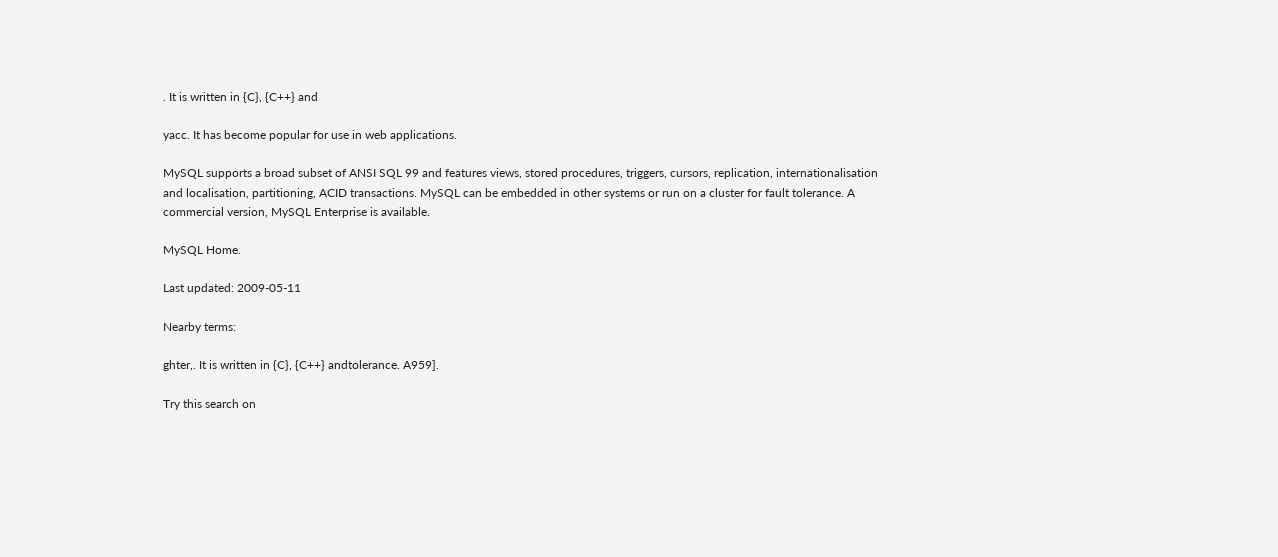. It is written in {C}, {C++} and

yacc. It has become popular for use in web applications.

MySQL supports a broad subset of ANSI SQL 99 and features views, stored procedures, triggers, cursors, replication, internationalisation and localisation, partitioning, ACID transactions. MySQL can be embedded in other systems or run on a cluster for fault tolerance. A commercial version, MySQL Enterprise is available.

MySQL Home.

Last updated: 2009-05-11

Nearby terms:

ghter,. It is written in {C}, {C++} andtolerance. A959].

Try this search on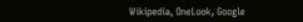Wikipedia, OneLook, Google